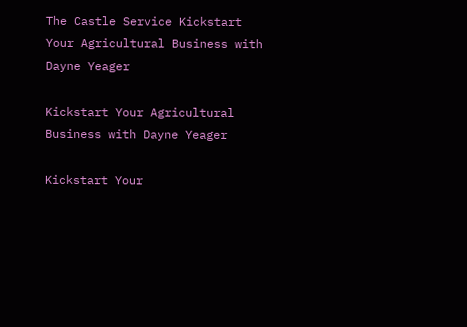The Castle Service Kickstart Your Agricultural Business with Dayne Yeager

Kickstart Your Agricultural Business with Dayne Yeager

Kickstart Your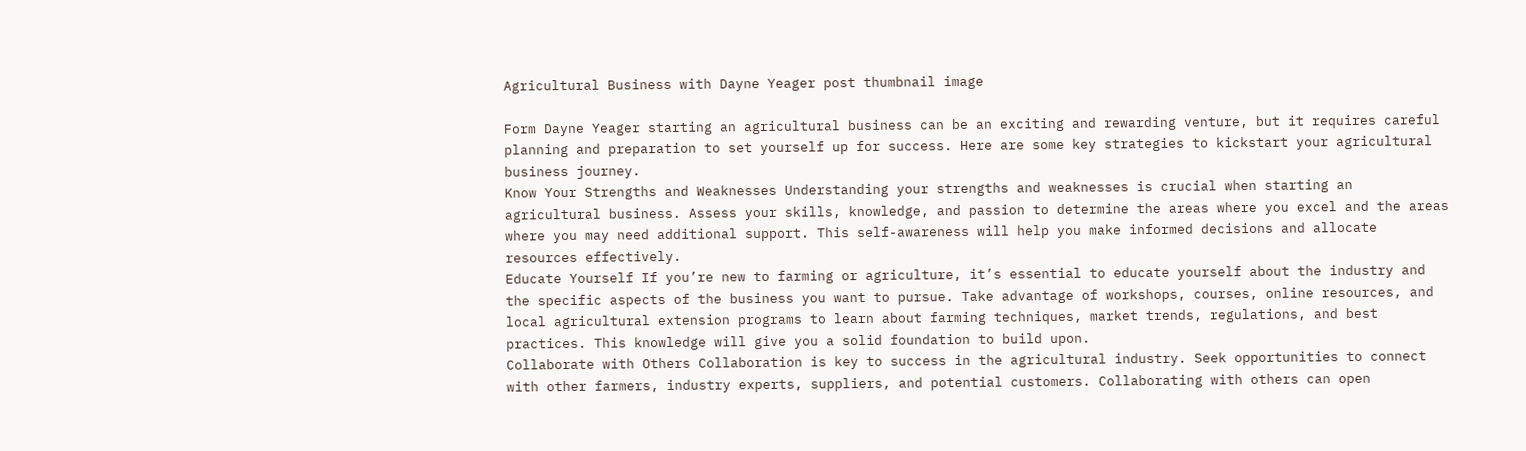Agricultural Business with Dayne Yeager post thumbnail image

Form Dayne Yeager starting an agricultural business can be an exciting and rewarding venture, but it requires careful planning and preparation to set yourself up for success. Here are some key strategies to kickstart your agricultural business journey.
Know Your Strengths and Weaknesses Understanding your strengths and weaknesses is crucial when starting an agricultural business. Assess your skills, knowledge, and passion to determine the areas where you excel and the areas where you may need additional support. This self-awareness will help you make informed decisions and allocate resources effectively.
Educate Yourself If you’re new to farming or agriculture, it’s essential to educate yourself about the industry and the specific aspects of the business you want to pursue. Take advantage of workshops, courses, online resources, and local agricultural extension programs to learn about farming techniques, market trends, regulations, and best practices. This knowledge will give you a solid foundation to build upon.
Collaborate with Others Collaboration is key to success in the agricultural industry. Seek opportunities to connect with other farmers, industry experts, suppliers, and potential customers. Collaborating with others can open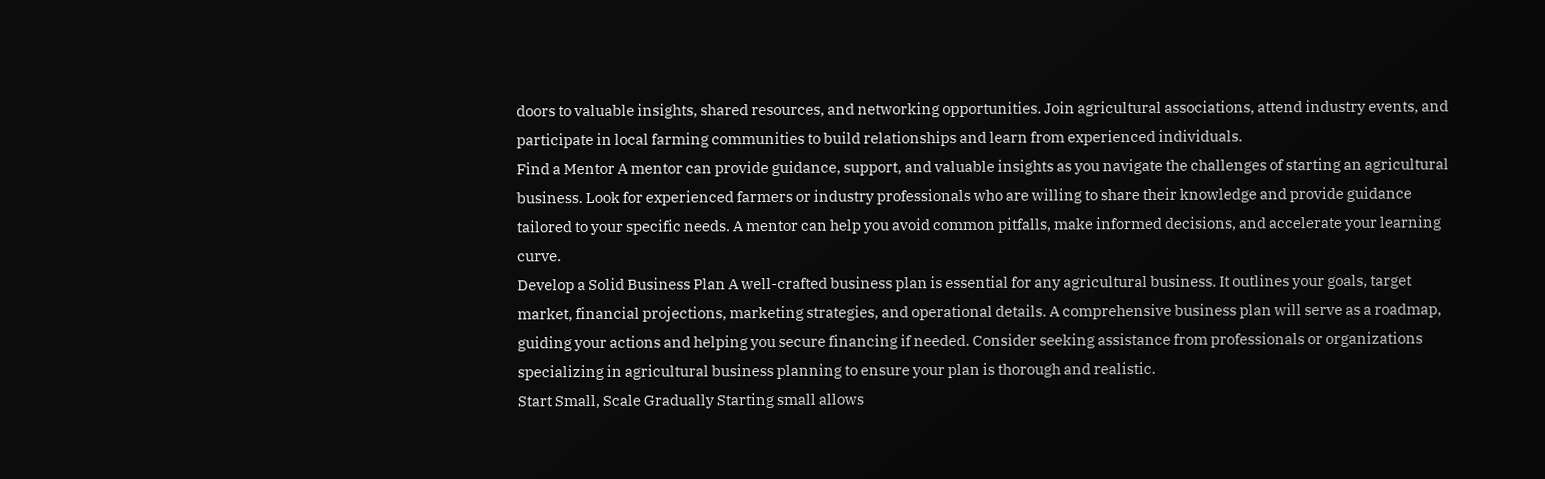doors to valuable insights, shared resources, and networking opportunities. Join agricultural associations, attend industry events, and participate in local farming communities to build relationships and learn from experienced individuals.
Find a Mentor A mentor can provide guidance, support, and valuable insights as you navigate the challenges of starting an agricultural business. Look for experienced farmers or industry professionals who are willing to share their knowledge and provide guidance tailored to your specific needs. A mentor can help you avoid common pitfalls, make informed decisions, and accelerate your learning curve.
Develop a Solid Business Plan A well-crafted business plan is essential for any agricultural business. It outlines your goals, target market, financial projections, marketing strategies, and operational details. A comprehensive business plan will serve as a roadmap, guiding your actions and helping you secure financing if needed. Consider seeking assistance from professionals or organizations specializing in agricultural business planning to ensure your plan is thorough and realistic.
Start Small, Scale Gradually Starting small allows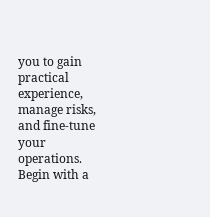you to gain practical experience, manage risks, and fine-tune your operations. Begin with a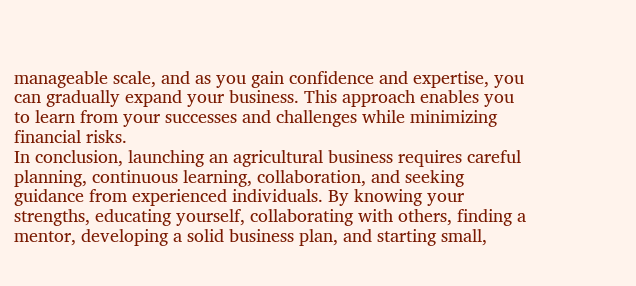manageable scale, and as you gain confidence and expertise, you can gradually expand your business. This approach enables you to learn from your successes and challenges while minimizing financial risks.
In conclusion, launching an agricultural business requires careful planning, continuous learning, collaboration, and seeking guidance from experienced individuals. By knowing your strengths, educating yourself, collaborating with others, finding a mentor, developing a solid business plan, and starting small,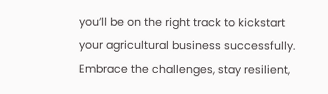you’ll be on the right track to kickstart your agricultural business successfully. Embrace the challenges, stay resilient,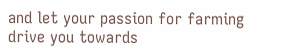and let your passion for farming drive you towards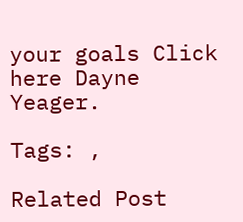your goals Click here Dayne Yeager.

Tags: ,

Related Post